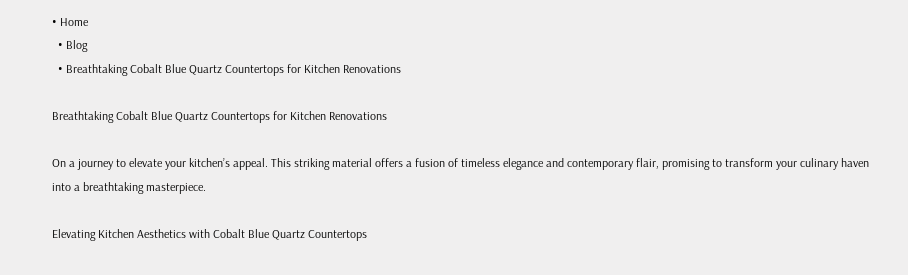• Home
  • Blog
  • Breathtaking Cobalt Blue Quartz Countertops for Kitchen Renovations

Breathtaking Cobalt Blue Quartz Countertops for Kitchen Renovations

On a journey to elevate your kitchen’s appeal. This striking material offers a fusion of timeless elegance and contemporary flair, promising to transform your culinary haven into a breathtaking masterpiece.

Elevating Kitchen Aesthetics with Cobalt Blue Quartz Countertops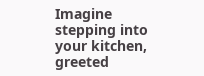Imagine stepping into your kitchen, greeted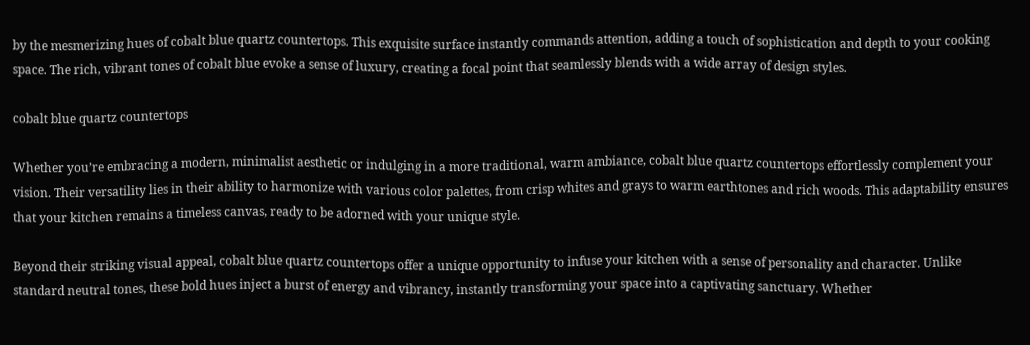by the mesmerizing hues of cobalt blue quartz countertops. This exquisite surface instantly commands attention, adding a touch of sophistication and depth to your cooking space. The rich, vibrant tones of cobalt blue evoke a sense of luxury, creating a focal point that seamlessly blends with a wide array of design styles.

cobalt blue quartz countertops

Whether you’re embracing a modern, minimalist aesthetic or indulging in a more traditional, warm ambiance, cobalt blue quartz countertops effortlessly complement your vision. Their versatility lies in their ability to harmonize with various color palettes, from crisp whites and grays to warm earthtones and rich woods. This adaptability ensures that your kitchen remains a timeless canvas, ready to be adorned with your unique style.

Beyond their striking visual appeal, cobalt blue quartz countertops offer a unique opportunity to infuse your kitchen with a sense of personality and character. Unlike standard neutral tones, these bold hues inject a burst of energy and vibrancy, instantly transforming your space into a captivating sanctuary. Whether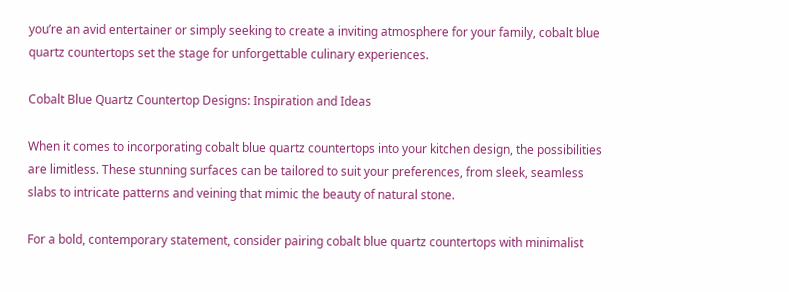you’re an avid entertainer or simply seeking to create a inviting atmosphere for your family, cobalt blue quartz countertops set the stage for unforgettable culinary experiences.

Cobalt Blue Quartz Countertop Designs: Inspiration and Ideas

When it comes to incorporating cobalt blue quartz countertops into your kitchen design, the possibilities are limitless. These stunning surfaces can be tailored to suit your preferences, from sleek, seamless slabs to intricate patterns and veining that mimic the beauty of natural stone.

For a bold, contemporary statement, consider pairing cobalt blue quartz countertops with minimalist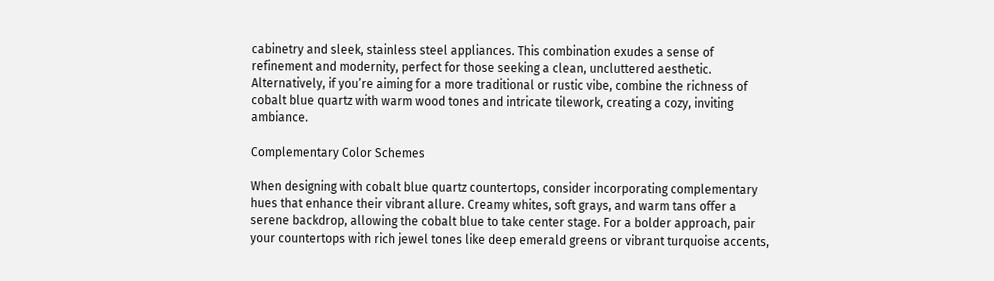cabinetry and sleek, stainless steel appliances. This combination exudes a sense of refinement and modernity, perfect for those seeking a clean, uncluttered aesthetic. Alternatively, if you’re aiming for a more traditional or rustic vibe, combine the richness of cobalt blue quartz with warm wood tones and intricate tilework, creating a cozy, inviting ambiance.

Complementary Color Schemes

When designing with cobalt blue quartz countertops, consider incorporating complementary hues that enhance their vibrant allure. Creamy whites, soft grays, and warm tans offer a serene backdrop, allowing the cobalt blue to take center stage. For a bolder approach, pair your countertops with rich jewel tones like deep emerald greens or vibrant turquoise accents,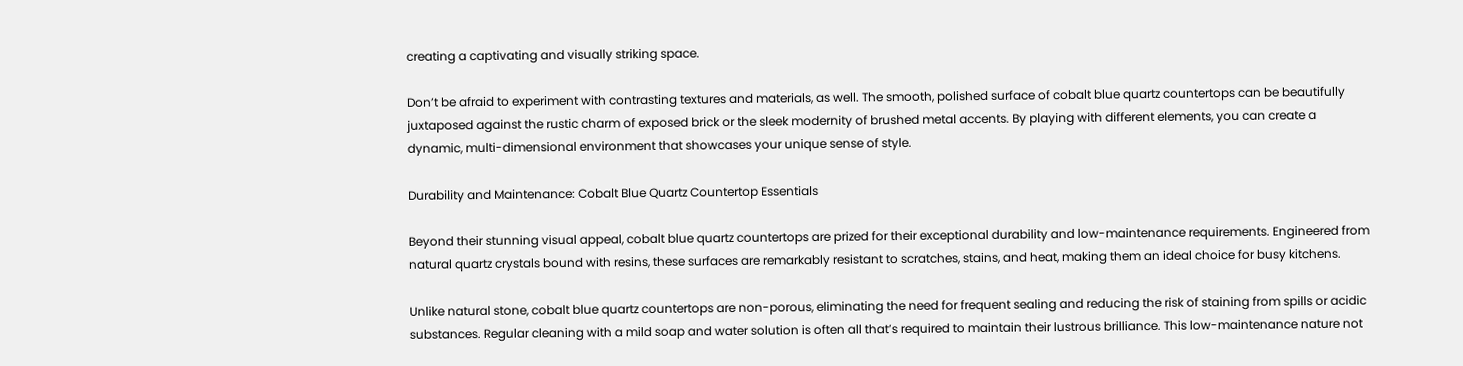creating a captivating and visually striking space.

Don’t be afraid to experiment with contrasting textures and materials, as well. The smooth, polished surface of cobalt blue quartz countertops can be beautifully juxtaposed against the rustic charm of exposed brick or the sleek modernity of brushed metal accents. By playing with different elements, you can create a dynamic, multi-dimensional environment that showcases your unique sense of style.

Durability and Maintenance: Cobalt Blue Quartz Countertop Essentials

Beyond their stunning visual appeal, cobalt blue quartz countertops are prized for their exceptional durability and low-maintenance requirements. Engineered from natural quartz crystals bound with resins, these surfaces are remarkably resistant to scratches, stains, and heat, making them an ideal choice for busy kitchens.

Unlike natural stone, cobalt blue quartz countertops are non-porous, eliminating the need for frequent sealing and reducing the risk of staining from spills or acidic substances. Regular cleaning with a mild soap and water solution is often all that’s required to maintain their lustrous brilliance. This low-maintenance nature not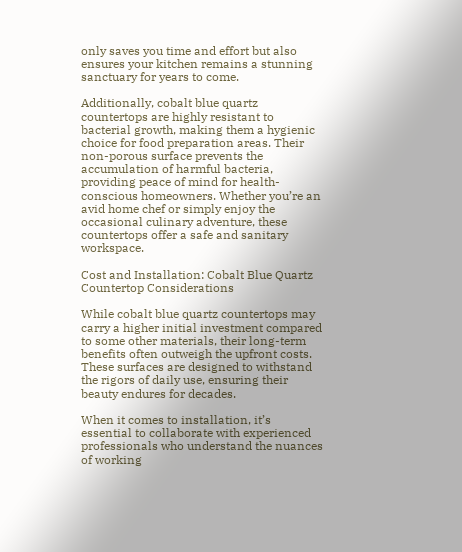only saves you time and effort but also ensures your kitchen remains a stunning sanctuary for years to come.

Additionally, cobalt blue quartz countertops are highly resistant to bacterial growth, making them a hygienic choice for food preparation areas. Their non-porous surface prevents the accumulation of harmful bacteria, providing peace of mind for health-conscious homeowners. Whether you’re an avid home chef or simply enjoy the occasional culinary adventure, these countertops offer a safe and sanitary workspace.

Cost and Installation: Cobalt Blue Quartz Countertop Considerations

While cobalt blue quartz countertops may carry a higher initial investment compared to some other materials, their long-term benefits often outweigh the upfront costs. These surfaces are designed to withstand the rigors of daily use, ensuring their beauty endures for decades.

When it comes to installation, it’s essential to collaborate with experienced professionals who understand the nuances of working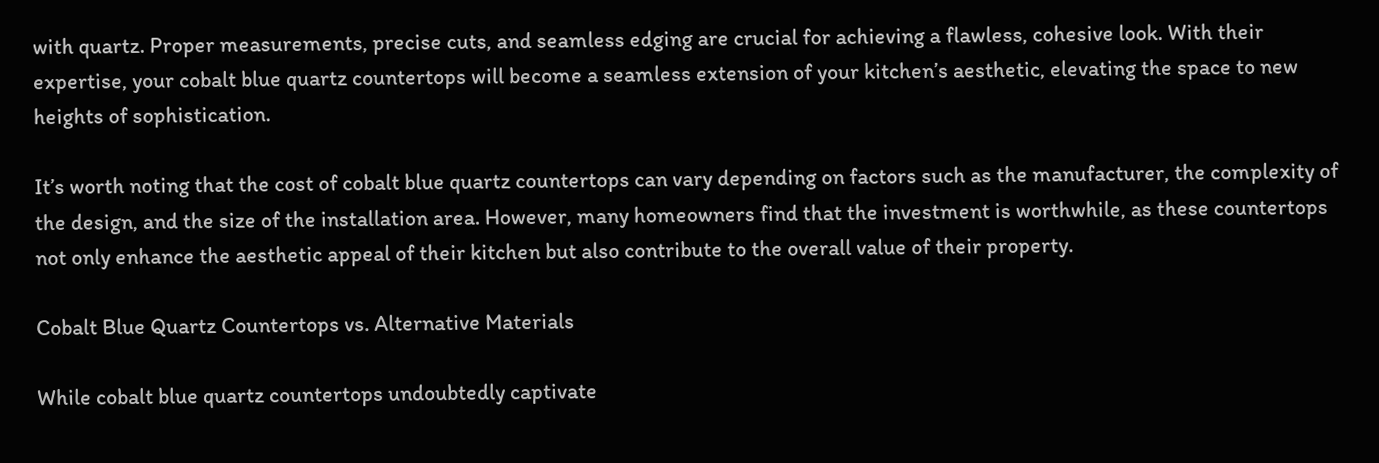with quartz. Proper measurements, precise cuts, and seamless edging are crucial for achieving a flawless, cohesive look. With their expertise, your cobalt blue quartz countertops will become a seamless extension of your kitchen’s aesthetic, elevating the space to new heights of sophistication.

It’s worth noting that the cost of cobalt blue quartz countertops can vary depending on factors such as the manufacturer, the complexity of the design, and the size of the installation area. However, many homeowners find that the investment is worthwhile, as these countertops not only enhance the aesthetic appeal of their kitchen but also contribute to the overall value of their property.

Cobalt Blue Quartz Countertops vs. Alternative Materials

While cobalt blue quartz countertops undoubtedly captivate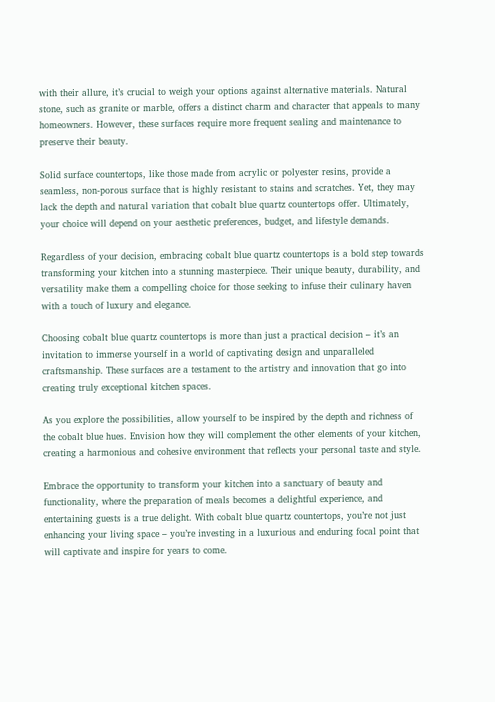with their allure, it’s crucial to weigh your options against alternative materials. Natural stone, such as granite or marble, offers a distinct charm and character that appeals to many homeowners. However, these surfaces require more frequent sealing and maintenance to preserve their beauty.

Solid surface countertops, like those made from acrylic or polyester resins, provide a seamless, non-porous surface that is highly resistant to stains and scratches. Yet, they may lack the depth and natural variation that cobalt blue quartz countertops offer. Ultimately, your choice will depend on your aesthetic preferences, budget, and lifestyle demands.

Regardless of your decision, embracing cobalt blue quartz countertops is a bold step towards transforming your kitchen into a stunning masterpiece. Their unique beauty, durability, and versatility make them a compelling choice for those seeking to infuse their culinary haven with a touch of luxury and elegance.

Choosing cobalt blue quartz countertops is more than just a practical decision – it’s an invitation to immerse yourself in a world of captivating design and unparalleled craftsmanship. These surfaces are a testament to the artistry and innovation that go into creating truly exceptional kitchen spaces.

As you explore the possibilities, allow yourself to be inspired by the depth and richness of the cobalt blue hues. Envision how they will complement the other elements of your kitchen, creating a harmonious and cohesive environment that reflects your personal taste and style.

Embrace the opportunity to transform your kitchen into a sanctuary of beauty and functionality, where the preparation of meals becomes a delightful experience, and entertaining guests is a true delight. With cobalt blue quartz countertops, you’re not just enhancing your living space – you’re investing in a luxurious and enduring focal point that will captivate and inspire for years to come.